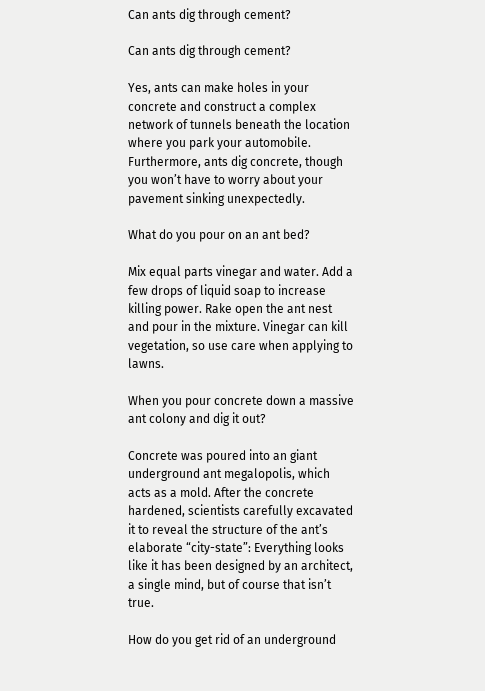Can ants dig through cement?

Can ants dig through cement?

Yes, ants can make holes in your concrete and construct a complex network of tunnels beneath the location where you park your automobile. Furthermore, ants dig concrete, though you won’t have to worry about your pavement sinking unexpectedly.

What do you pour on an ant bed?

Mix equal parts vinegar and water. Add a few drops of liquid soap to increase killing power. Rake open the ant nest and pour in the mixture. Vinegar can kill vegetation, so use care when applying to lawns.

When you pour concrete down a massive ant colony and dig it out?

Concrete was poured into an giant underground ant megalopolis, which acts as a mold. After the concrete hardened, scientists carefully excavated it to reveal the structure of the ant’s elaborate “city-state”: Everything looks like it has been designed by an architect, a single mind, but of course that isn’t true.

How do you get rid of an underground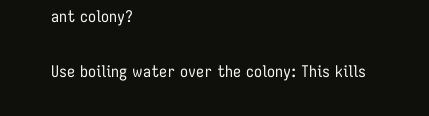ant colony?

Use boiling water over the colony: This kills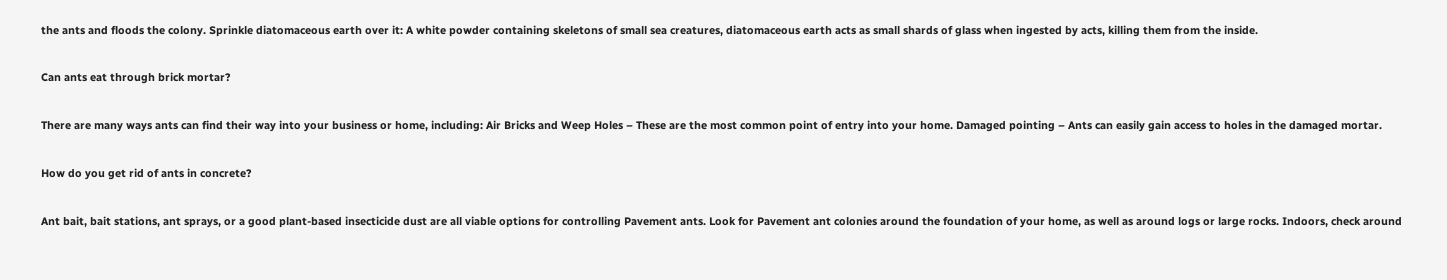the ants and floods the colony. Sprinkle diatomaceous earth over it: A white powder containing skeletons of small sea creatures, diatomaceous earth acts as small shards of glass when ingested by acts, killing them from the inside.

Can ants eat through brick mortar?

There are many ways ants can find their way into your business or home, including: Air Bricks and Weep Holes – These are the most common point of entry into your home. Damaged pointing – Ants can easily gain access to holes in the damaged mortar.

How do you get rid of ants in concrete?

Ant bait, bait stations, ant sprays, or a good plant-based insecticide dust are all viable options for controlling Pavement ants. Look for Pavement ant colonies around the foundation of your home, as well as around logs or large rocks. Indoors, check around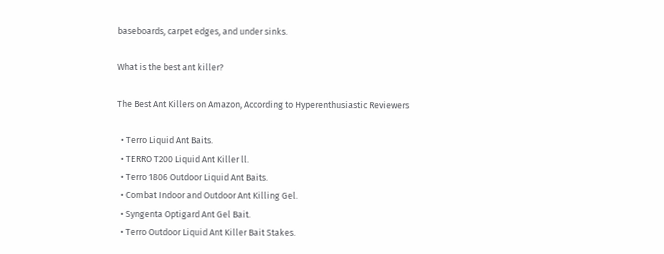baseboards, carpet edges, and under sinks.

What is the best ant killer?

The Best Ant Killers on Amazon, According to Hyperenthusiastic Reviewers

  • Terro Liquid Ant Baits.
  • TERRO T200 Liquid Ant Killer ll.
  • Terro 1806 Outdoor Liquid Ant Baits.
  • Combat Indoor and Outdoor Ant Killing Gel.
  • Syngenta Optigard Ant Gel Bait.
  • Terro Outdoor Liquid Ant Killer Bait Stakes.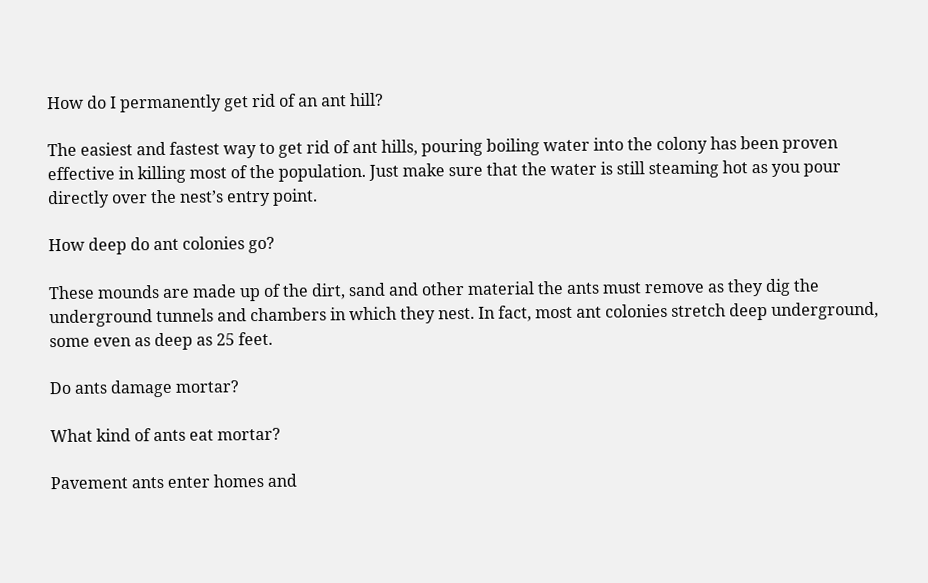How do I permanently get rid of an ant hill?

The easiest and fastest way to get rid of ant hills, pouring boiling water into the colony has been proven effective in killing most of the population. Just make sure that the water is still steaming hot as you pour directly over the nest’s entry point.

How deep do ant colonies go?

These mounds are made up of the dirt, sand and other material the ants must remove as they dig the underground tunnels and chambers in which they nest. In fact, most ant colonies stretch deep underground, some even as deep as 25 feet.

Do ants damage mortar?

What kind of ants eat mortar?

Pavement ants enter homes and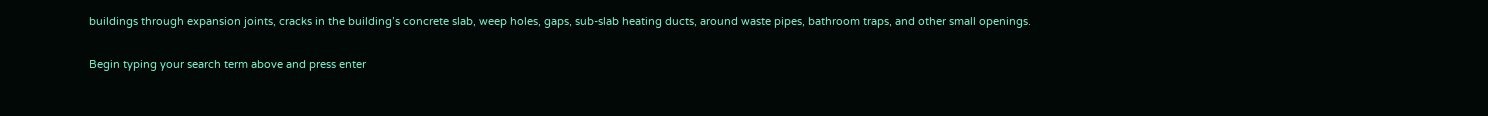buildings through expansion joints, cracks in the building’s concrete slab, weep holes, gaps, sub-slab heating ducts, around waste pipes, bathroom traps, and other small openings.

Begin typing your search term above and press enter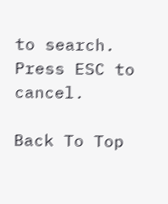to search. Press ESC to cancel.

Back To Top